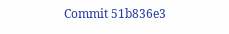Commit 51b836e3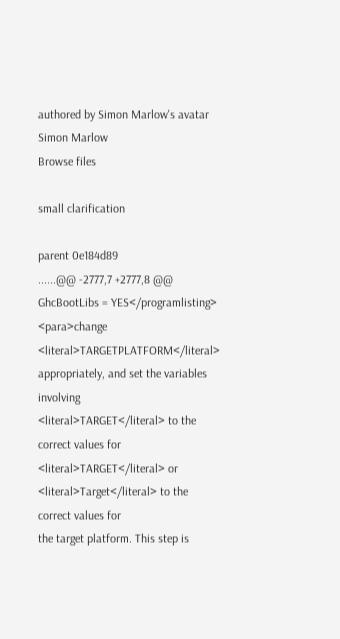authored by Simon Marlow's avatar Simon Marlow
Browse files

small clarification

parent 0e184d89
......@@ -2777,7 +2777,8 @@ GhcBootLibs = YES</programlisting>
<para>change <literal>TARGETPLATFORM</literal>
appropriately, and set the variables involving
<literal>TARGET</literal> to the correct values for
<literal>TARGET</literal> or
<literal>Target</literal> to the correct values for
the target platform. This step is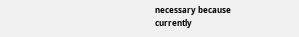necessary because
currently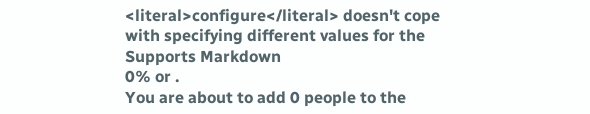<literal>configure</literal> doesn't cope
with specifying different values for the
Supports Markdown
0% or .
You are about to add 0 people to the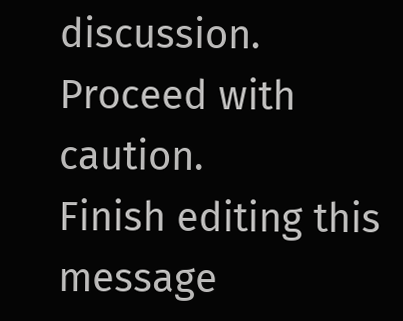discussion. Proceed with caution.
Finish editing this message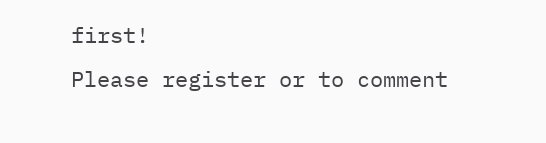first!
Please register or to comment